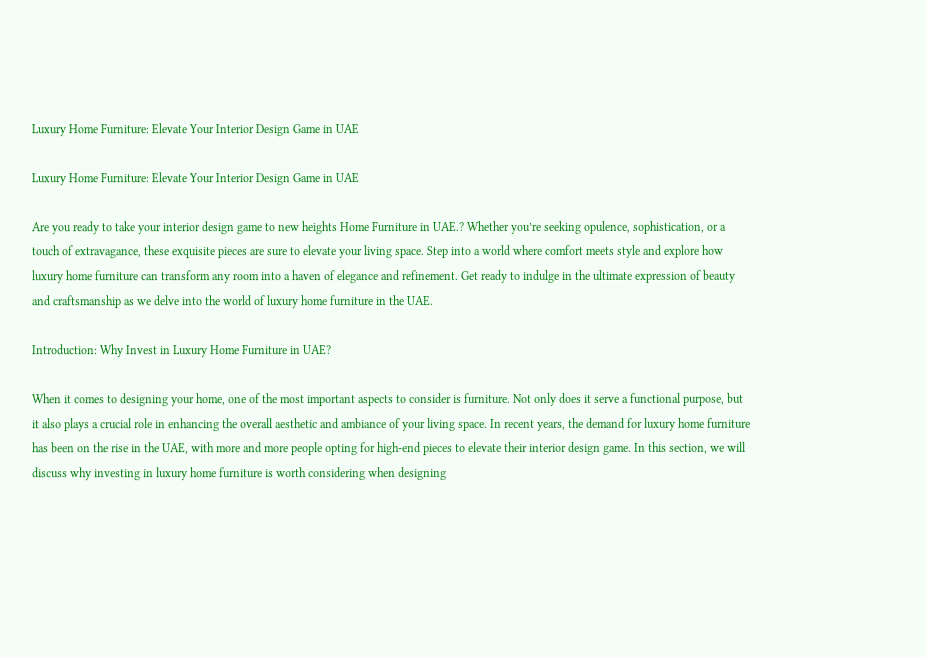Luxury Home Furniture: Elevate Your Interior Design Game in UAE

Luxury Home Furniture: Elevate Your Interior Design Game in UAE

Are you ready to take your interior design game to new heights Home Furniture in UAE.? Whether you’re seeking opulence, sophistication, or a touch of extravagance, these exquisite pieces are sure to elevate your living space. Step into a world where comfort meets style and explore how luxury home furniture can transform any room into a haven of elegance and refinement. Get ready to indulge in the ultimate expression of beauty and craftsmanship as we delve into the world of luxury home furniture in the UAE.

Introduction: Why Invest in Luxury Home Furniture in UAE?

When it comes to designing your home, one of the most important aspects to consider is furniture. Not only does it serve a functional purpose, but it also plays a crucial role in enhancing the overall aesthetic and ambiance of your living space. In recent years, the demand for luxury home furniture has been on the rise in the UAE, with more and more people opting for high-end pieces to elevate their interior design game. In this section, we will discuss why investing in luxury home furniture is worth considering when designing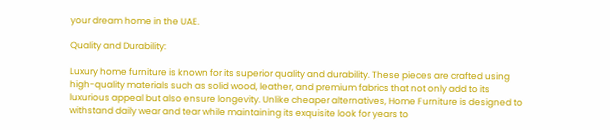your dream home in the UAE.

Quality and Durability:

Luxury home furniture is known for its superior quality and durability. These pieces are crafted using high-quality materials such as solid wood, leather, and premium fabrics that not only add to its luxurious appeal but also ensure longevity. Unlike cheaper alternatives, Home Furniture is designed to withstand daily wear and tear while maintaining its exquisite look for years to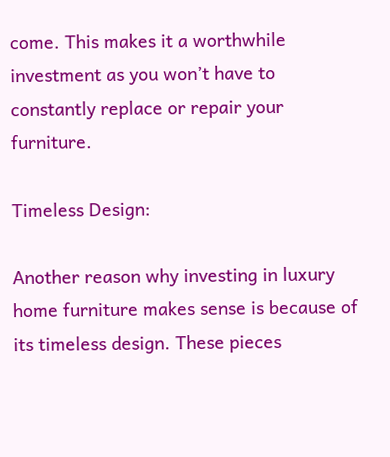come. This makes it a worthwhile investment as you won’t have to constantly replace or repair your furniture.

Timeless Design:

Another reason why investing in luxury home furniture makes sense is because of its timeless design. These pieces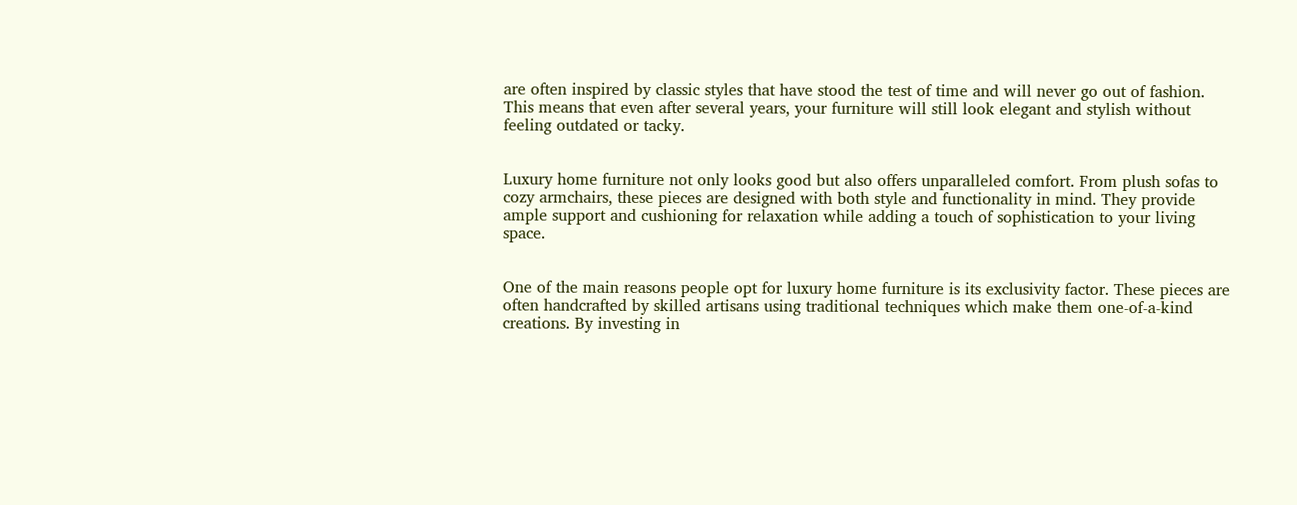are often inspired by classic styles that have stood the test of time and will never go out of fashion. This means that even after several years, your furniture will still look elegant and stylish without feeling outdated or tacky.


Luxury home furniture not only looks good but also offers unparalleled comfort. From plush sofas to cozy armchairs, these pieces are designed with both style and functionality in mind. They provide ample support and cushioning for relaxation while adding a touch of sophistication to your living space.


One of the main reasons people opt for luxury home furniture is its exclusivity factor. These pieces are often handcrafted by skilled artisans using traditional techniques which make them one-of-a-kind creations. By investing in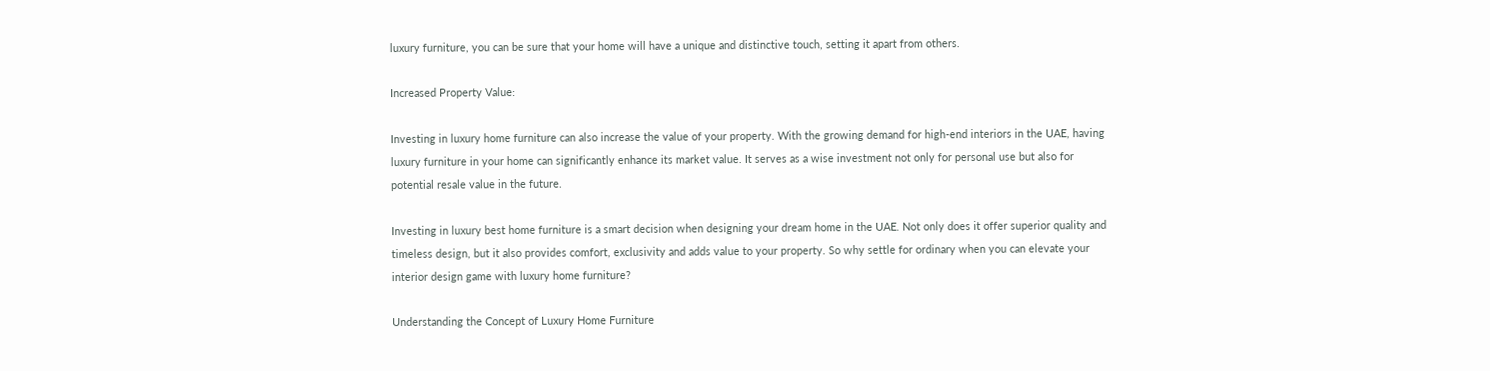luxury furniture, you can be sure that your home will have a unique and distinctive touch, setting it apart from others.

Increased Property Value:

Investing in luxury home furniture can also increase the value of your property. With the growing demand for high-end interiors in the UAE, having luxury furniture in your home can significantly enhance its market value. It serves as a wise investment not only for personal use but also for potential resale value in the future.

Investing in luxury best home furniture is a smart decision when designing your dream home in the UAE. Not only does it offer superior quality and timeless design, but it also provides comfort, exclusivity and adds value to your property. So why settle for ordinary when you can elevate your interior design game with luxury home furniture?

Understanding the Concept of Luxury Home Furniture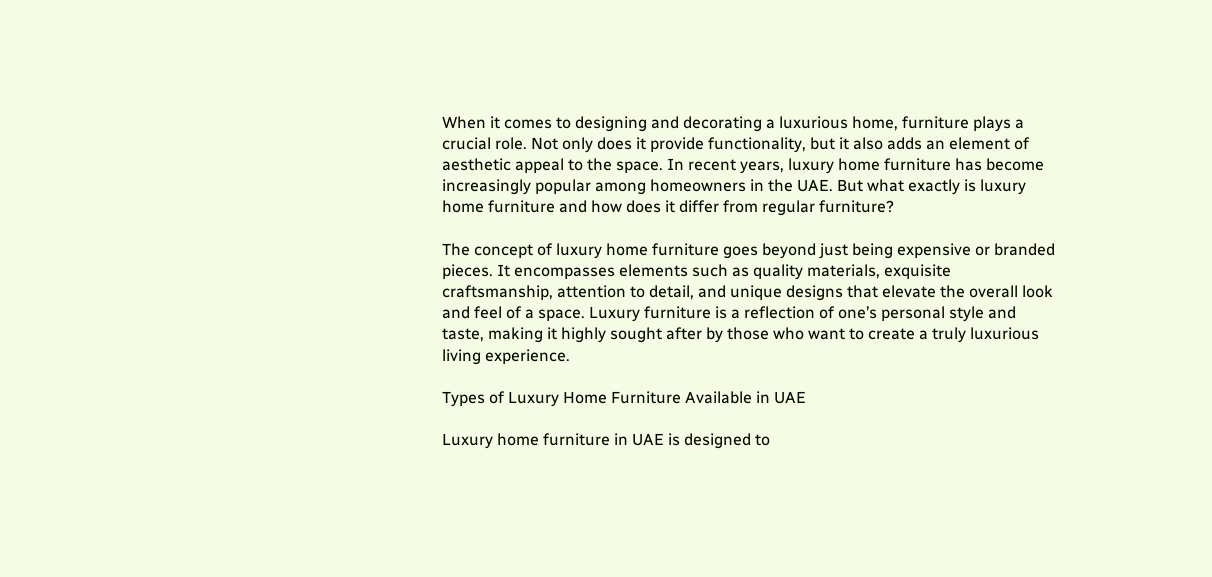When it comes to designing and decorating a luxurious home, furniture plays a crucial role. Not only does it provide functionality, but it also adds an element of aesthetic appeal to the space. In recent years, luxury home furniture has become increasingly popular among homeowners in the UAE. But what exactly is luxury home furniture and how does it differ from regular furniture?

The concept of luxury home furniture goes beyond just being expensive or branded pieces. It encompasses elements such as quality materials, exquisite craftsmanship, attention to detail, and unique designs that elevate the overall look and feel of a space. Luxury furniture is a reflection of one’s personal style and taste, making it highly sought after by those who want to create a truly luxurious living experience.

Types of Luxury Home Furniture Available in UAE

Luxury home furniture in UAE is designed to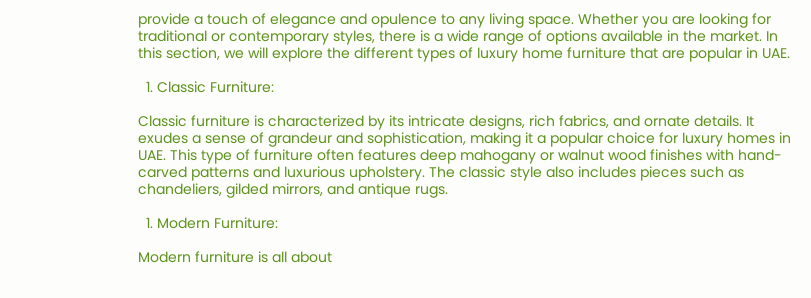provide a touch of elegance and opulence to any living space. Whether you are looking for traditional or contemporary styles, there is a wide range of options available in the market. In this section, we will explore the different types of luxury home furniture that are popular in UAE.

  1. Classic Furniture:

Classic furniture is characterized by its intricate designs, rich fabrics, and ornate details. It exudes a sense of grandeur and sophistication, making it a popular choice for luxury homes in UAE. This type of furniture often features deep mahogany or walnut wood finishes with hand-carved patterns and luxurious upholstery. The classic style also includes pieces such as chandeliers, gilded mirrors, and antique rugs.

  1. Modern Furniture:

Modern furniture is all about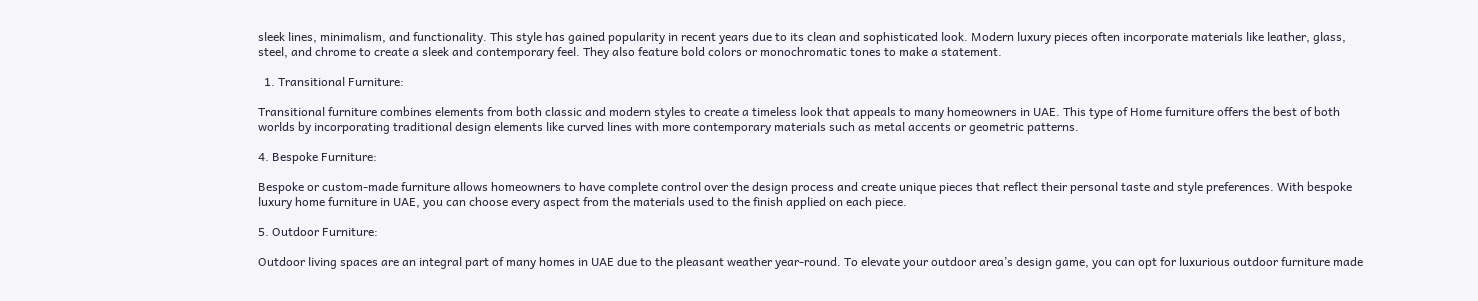sleek lines, minimalism, and functionality. This style has gained popularity in recent years due to its clean and sophisticated look. Modern luxury pieces often incorporate materials like leather, glass, steel, and chrome to create a sleek and contemporary feel. They also feature bold colors or monochromatic tones to make a statement.

  1. Transitional Furniture:

Transitional furniture combines elements from both classic and modern styles to create a timeless look that appeals to many homeowners in UAE. This type of Home furniture offers the best of both worlds by incorporating traditional design elements like curved lines with more contemporary materials such as metal accents or geometric patterns.

4. Bespoke Furniture:

Bespoke or custom-made furniture allows homeowners to have complete control over the design process and create unique pieces that reflect their personal taste and style preferences. With bespoke luxury home furniture in UAE, you can choose every aspect from the materials used to the finish applied on each piece.

5. Outdoor Furniture:

Outdoor living spaces are an integral part of many homes in UAE due to the pleasant weather year-round. To elevate your outdoor area’s design game, you can opt for luxurious outdoor furniture made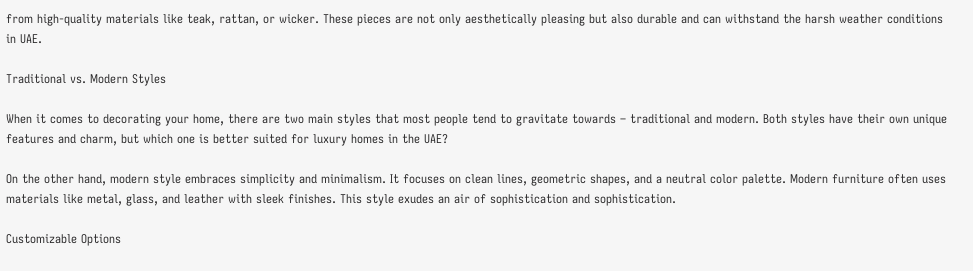from high-quality materials like teak, rattan, or wicker. These pieces are not only aesthetically pleasing but also durable and can withstand the harsh weather conditions in UAE.

Traditional vs. Modern Styles

When it comes to decorating your home, there are two main styles that most people tend to gravitate towards – traditional and modern. Both styles have their own unique features and charm, but which one is better suited for luxury homes in the UAE?

On the other hand, modern style embraces simplicity and minimalism. It focuses on clean lines, geometric shapes, and a neutral color palette. Modern furniture often uses materials like metal, glass, and leather with sleek finishes. This style exudes an air of sophistication and sophistication.

Customizable Options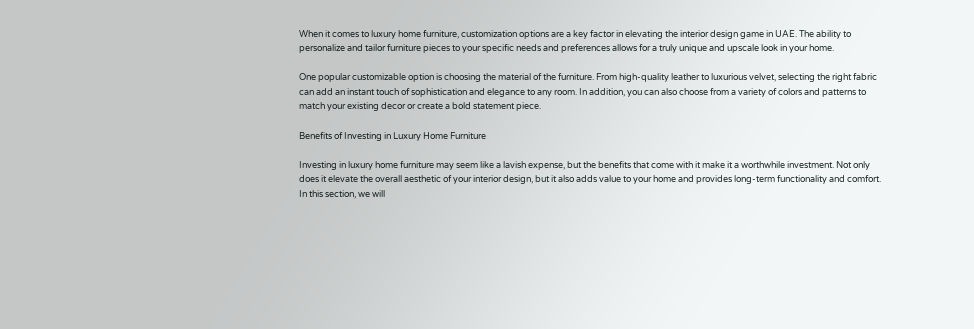When it comes to luxury home furniture, customization options are a key factor in elevating the interior design game in UAE. The ability to personalize and tailor furniture pieces to your specific needs and preferences allows for a truly unique and upscale look in your home.

One popular customizable option is choosing the material of the furniture. From high-quality leather to luxurious velvet, selecting the right fabric can add an instant touch of sophistication and elegance to any room. In addition, you can also choose from a variety of colors and patterns to match your existing decor or create a bold statement piece.

Benefits of Investing in Luxury Home Furniture

Investing in luxury home furniture may seem like a lavish expense, but the benefits that come with it make it a worthwhile investment. Not only does it elevate the overall aesthetic of your interior design, but it also adds value to your home and provides long-term functionality and comfort. In this section, we will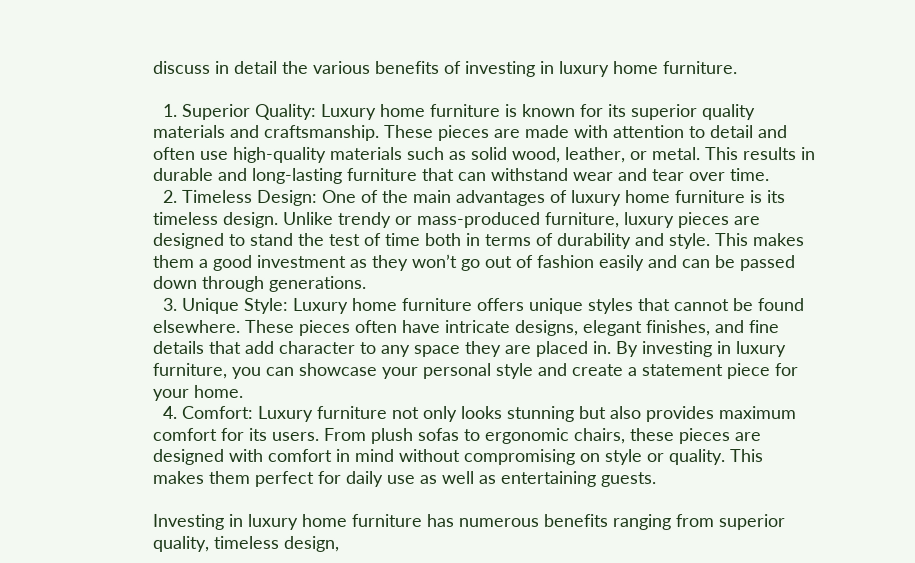discuss in detail the various benefits of investing in luxury home furniture.

  1. Superior Quality: Luxury home furniture is known for its superior quality materials and craftsmanship. These pieces are made with attention to detail and often use high-quality materials such as solid wood, leather, or metal. This results in durable and long-lasting furniture that can withstand wear and tear over time.
  2. Timeless Design: One of the main advantages of luxury home furniture is its timeless design. Unlike trendy or mass-produced furniture, luxury pieces are designed to stand the test of time both in terms of durability and style. This makes them a good investment as they won’t go out of fashion easily and can be passed down through generations.
  3. Unique Style: Luxury home furniture offers unique styles that cannot be found elsewhere. These pieces often have intricate designs, elegant finishes, and fine details that add character to any space they are placed in. By investing in luxury furniture, you can showcase your personal style and create a statement piece for your home.
  4. Comfort: Luxury furniture not only looks stunning but also provides maximum comfort for its users. From plush sofas to ergonomic chairs, these pieces are designed with comfort in mind without compromising on style or quality. This makes them perfect for daily use as well as entertaining guests.

Investing in luxury home furniture has numerous benefits ranging from superior quality, timeless design,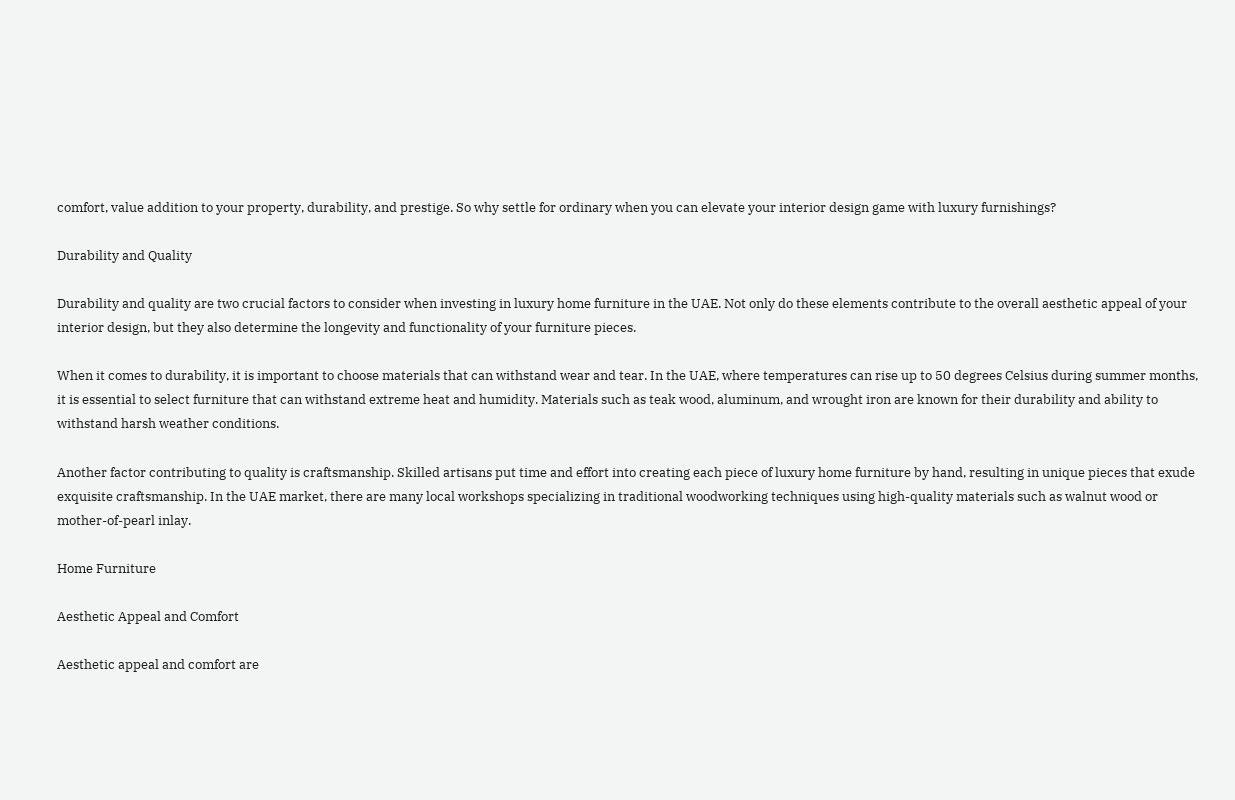comfort, value addition to your property, durability, and prestige. So why settle for ordinary when you can elevate your interior design game with luxury furnishings?

Durability and Quality

Durability and quality are two crucial factors to consider when investing in luxury home furniture in the UAE. Not only do these elements contribute to the overall aesthetic appeal of your interior design, but they also determine the longevity and functionality of your furniture pieces.

When it comes to durability, it is important to choose materials that can withstand wear and tear. In the UAE, where temperatures can rise up to 50 degrees Celsius during summer months, it is essential to select furniture that can withstand extreme heat and humidity. Materials such as teak wood, aluminum, and wrought iron are known for their durability and ability to withstand harsh weather conditions.

Another factor contributing to quality is craftsmanship. Skilled artisans put time and effort into creating each piece of luxury home furniture by hand, resulting in unique pieces that exude exquisite craftsmanship. In the UAE market, there are many local workshops specializing in traditional woodworking techniques using high-quality materials such as walnut wood or mother-of-pearl inlay.

Home Furniture

Aesthetic Appeal and Comfort

Aesthetic appeal and comfort are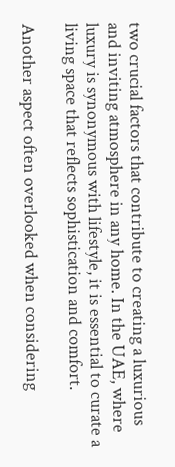two crucial factors that contribute to creating a luxurious and inviting atmosphere in any home. In the UAE, where luxury is synonymous with lifestyle, it is essential to curate a living space that reflects sophistication and comfort.

Another aspect often overlooked when considering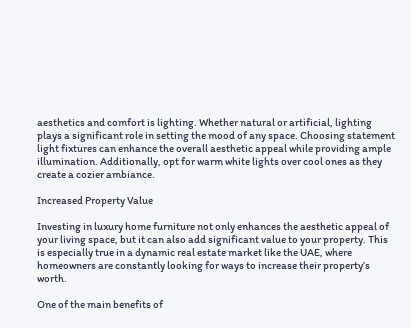aesthetics and comfort is lighting. Whether natural or artificial, lighting plays a significant role in setting the mood of any space. Choosing statement light fixtures can enhance the overall aesthetic appeal while providing ample illumination. Additionally, opt for warm white lights over cool ones as they create a cozier ambiance.

Increased Property Value

Investing in luxury home furniture not only enhances the aesthetic appeal of your living space, but it can also add significant value to your property. This is especially true in a dynamic real estate market like the UAE, where homeowners are constantly looking for ways to increase their property’s worth.

One of the main benefits of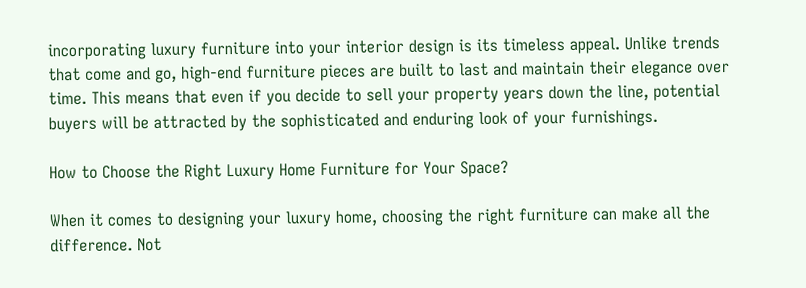incorporating luxury furniture into your interior design is its timeless appeal. Unlike trends that come and go, high-end furniture pieces are built to last and maintain their elegance over time. This means that even if you decide to sell your property years down the line, potential buyers will be attracted by the sophisticated and enduring look of your furnishings.

How to Choose the Right Luxury Home Furniture for Your Space?

When it comes to designing your luxury home, choosing the right furniture can make all the difference. Not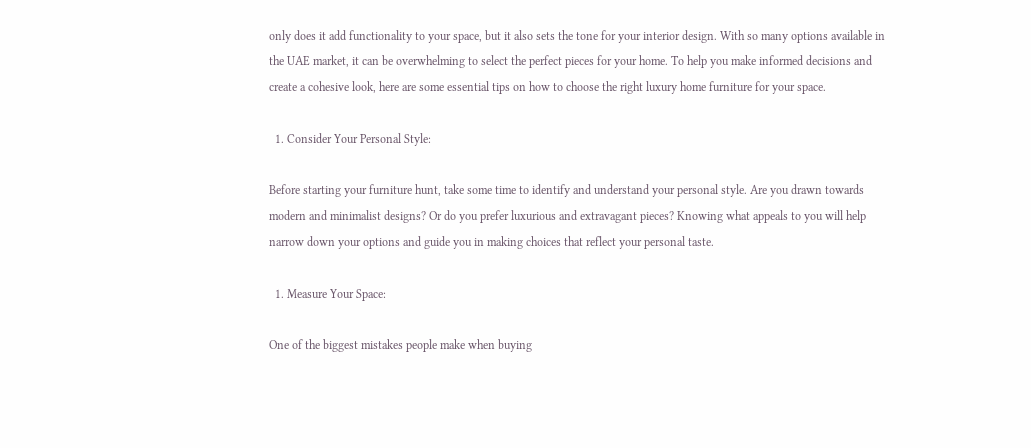only does it add functionality to your space, but it also sets the tone for your interior design. With so many options available in the UAE market, it can be overwhelming to select the perfect pieces for your home. To help you make informed decisions and create a cohesive look, here are some essential tips on how to choose the right luxury home furniture for your space.

  1. Consider Your Personal Style:

Before starting your furniture hunt, take some time to identify and understand your personal style. Are you drawn towards modern and minimalist designs? Or do you prefer luxurious and extravagant pieces? Knowing what appeals to you will help narrow down your options and guide you in making choices that reflect your personal taste.

  1. Measure Your Space:

One of the biggest mistakes people make when buying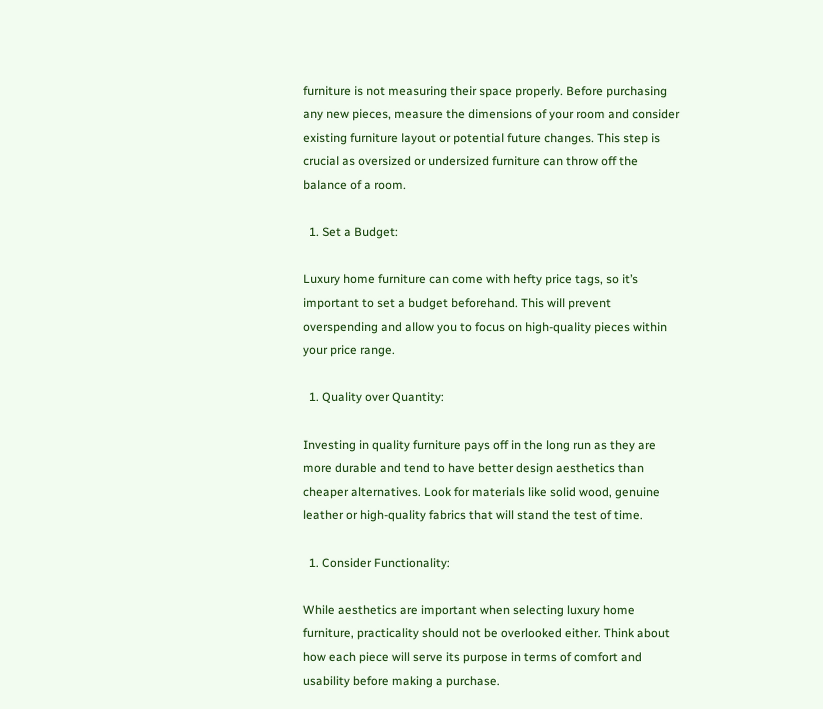furniture is not measuring their space properly. Before purchasing any new pieces, measure the dimensions of your room and consider existing furniture layout or potential future changes. This step is crucial as oversized or undersized furniture can throw off the balance of a room.

  1. Set a Budget:

Luxury home furniture can come with hefty price tags, so it’s important to set a budget beforehand. This will prevent overspending and allow you to focus on high-quality pieces within your price range.

  1. Quality over Quantity:

Investing in quality furniture pays off in the long run as they are more durable and tend to have better design aesthetics than cheaper alternatives. Look for materials like solid wood, genuine leather or high-quality fabrics that will stand the test of time.

  1. Consider Functionality:

While aesthetics are important when selecting luxury home furniture, practicality should not be overlooked either. Think about how each piece will serve its purpose in terms of comfort and usability before making a purchase.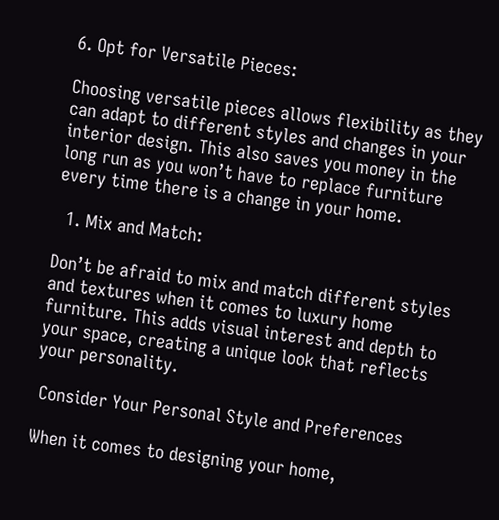6. Opt for Versatile Pieces:

Choosing versatile pieces allows flexibility as they can adapt to different styles and changes in your interior design. This also saves you money in the long run as you won’t have to replace furniture every time there is a change in your home.

  1. Mix and Match:

Don’t be afraid to mix and match different styles and textures when it comes to luxury home furniture. This adds visual interest and depth to your space, creating a unique look that reflects your personality.

 Consider Your Personal Style and Preferences

When it comes to designing your home,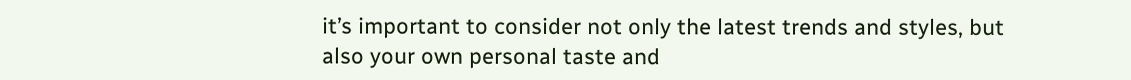it’s important to consider not only the latest trends and styles, but also your own personal taste and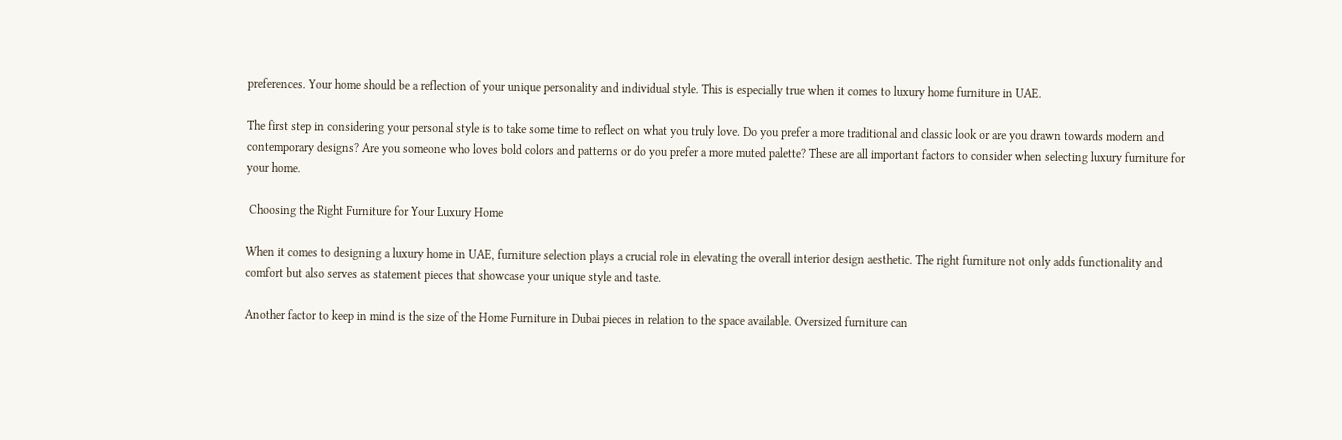preferences. Your home should be a reflection of your unique personality and individual style. This is especially true when it comes to luxury home furniture in UAE.

The first step in considering your personal style is to take some time to reflect on what you truly love. Do you prefer a more traditional and classic look or are you drawn towards modern and contemporary designs? Are you someone who loves bold colors and patterns or do you prefer a more muted palette? These are all important factors to consider when selecting luxury furniture for your home.

 Choosing the Right Furniture for Your Luxury Home

When it comes to designing a luxury home in UAE, furniture selection plays a crucial role in elevating the overall interior design aesthetic. The right furniture not only adds functionality and comfort but also serves as statement pieces that showcase your unique style and taste.

Another factor to keep in mind is the size of the Home Furniture in Dubai pieces in relation to the space available. Oversized furniture can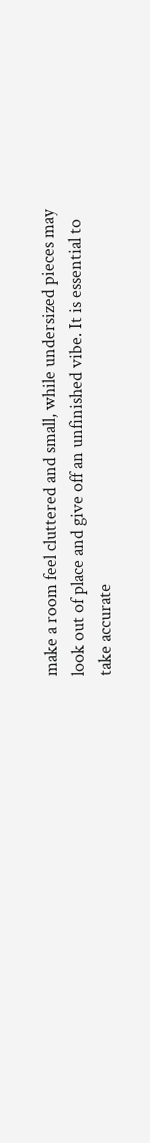make a room feel cluttered and small, while undersized pieces may look out of place and give off an unfinished vibe. It is essential to take accurate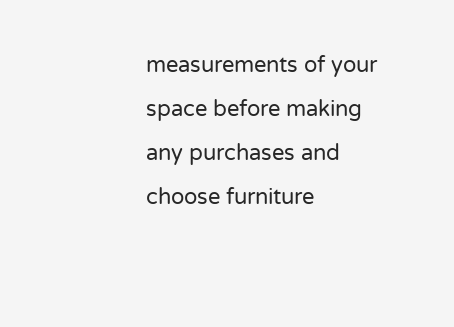measurements of your space before making any purchases and choose furniture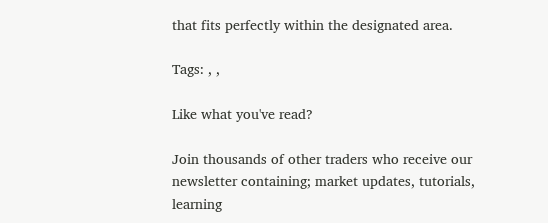that fits perfectly within the designated area.

Tags: , ,

Like what you've read?

Join thousands of other traders who receive our newsletter containing; market updates, tutorials, learning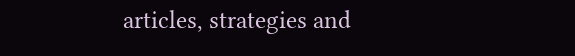articles, strategies and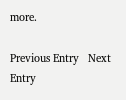more.

Previous Entry   Next Entry